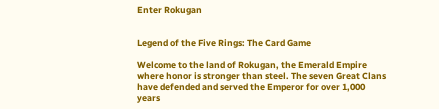Enter Rokugan


Legend of the Five Rings: The Card Game

Welcome to the land of Rokugan, the Emerald Empire where honor is stronger than steel. The seven Great Clans have defended and served the Emperor for over 1,000 years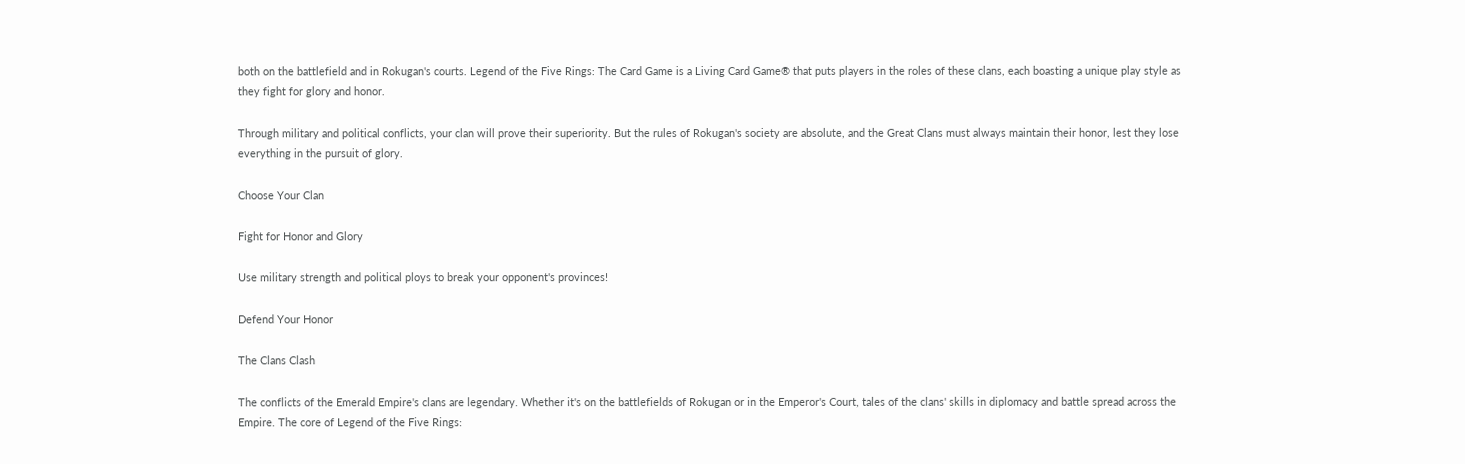both on the battlefield and in Rokugan's courts. Legend of the Five Rings: The Card Game is a Living Card Game® that puts players in the roles of these clans, each boasting a unique play style as they fight for glory and honor.

Through military and political conflicts, your clan will prove their superiority. But the rules of Rokugan's society are absolute, and the Great Clans must always maintain their honor, lest they lose everything in the pursuit of glory.

Choose Your Clan

Fight for Honor and Glory

Use military strength and political ploys to break your opponent's provinces!

Defend Your Honor

The Clans Clash

The conflicts of the Emerald Empire's clans are legendary. Whether it's on the battlefields of Rokugan or in the Emperor's Court, tales of the clans' skills in diplomacy and battle spread across the Empire. The core of Legend of the Five Rings: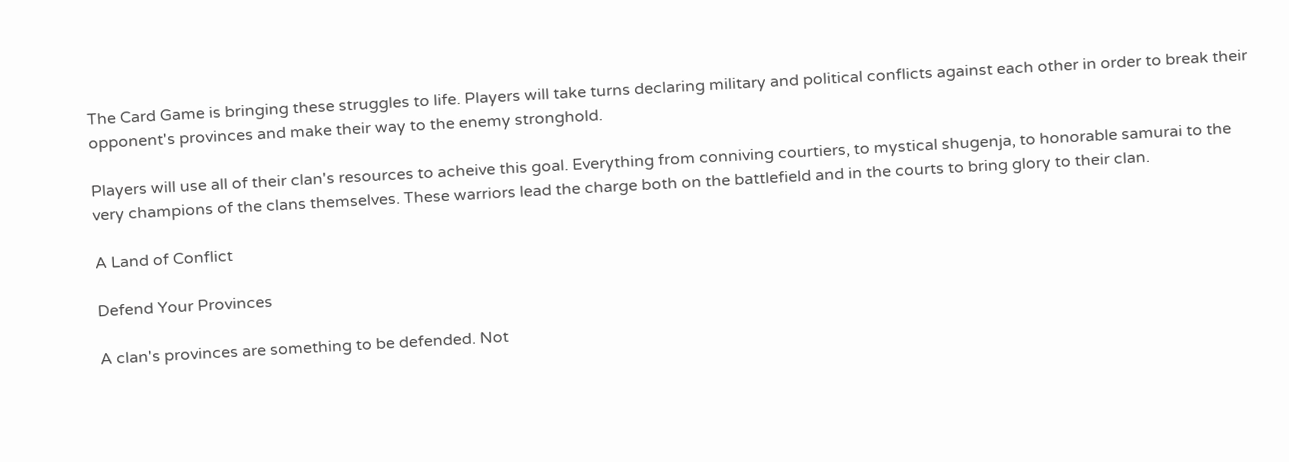The Card Game is bringing these struggles to life. Players will take turns declaring military and political conflicts against each other in order to break their opponent's provinces and make their way to the enemy stronghold.

Players will use all of their clan's resources to acheive this goal. Everything from conniving courtiers, to mystical shugenja, to honorable samurai to the very champions of the clans themselves. These warriors lead the charge both on the battlefield and in the courts to bring glory to their clan.

A Land of Conflict

Defend Your Provinces

A clan's provinces are something to be defended. Not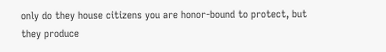only do they house citizens you are honor-bound to protect, but they produce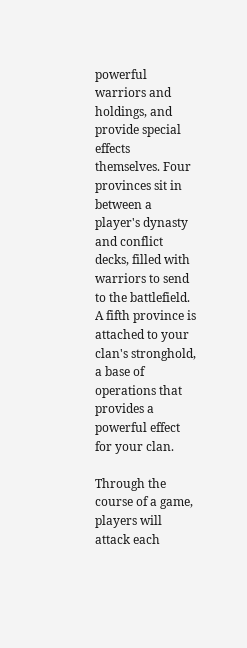powerful warriors and holdings, and provide special effects themselves. Four provinces sit in between a player's dynasty and conflict decks, filled with warriors to send to the battlefield. A fifth province is attached to your clan's stronghold, a base of operations that provides a powerful effect for your clan.

Through the course of a game, players will attack each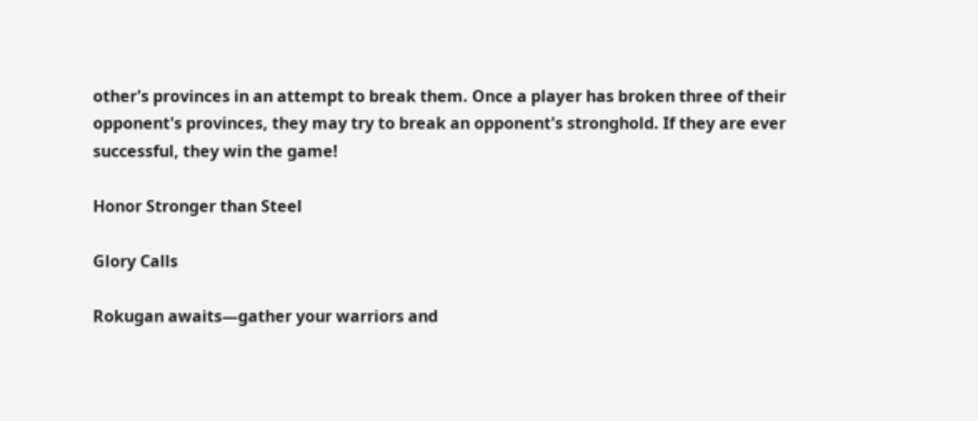other's provinces in an attempt to break them. Once a player has broken three of their opponent's provinces, they may try to break an opponent's stronghold. If they are ever successful, they win the game!

Honor Stronger than Steel

Glory Calls

Rokugan awaits—gather your warriors and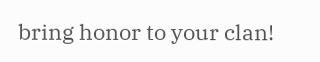bring honor to your clan!